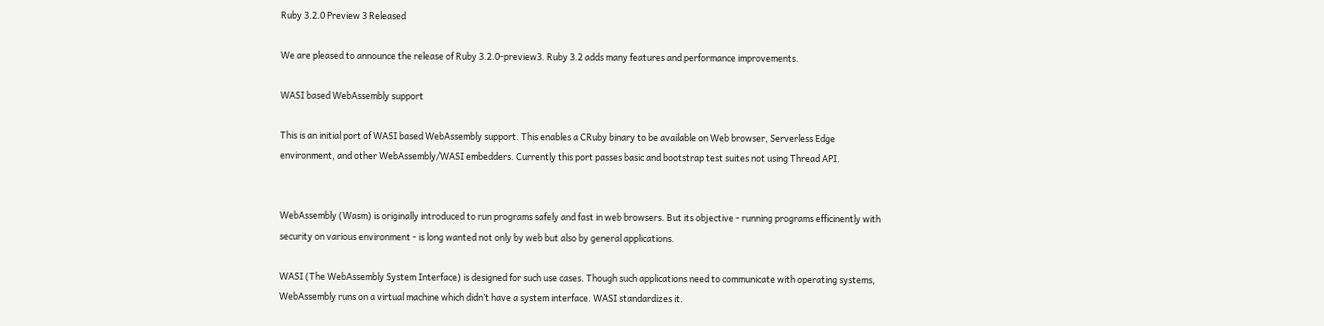Ruby 3.2.0 Preview 3 Released

We are pleased to announce the release of Ruby 3.2.0-preview3. Ruby 3.2 adds many features and performance improvements.

WASI based WebAssembly support

This is an initial port of WASI based WebAssembly support. This enables a CRuby binary to be available on Web browser, Serverless Edge environment, and other WebAssembly/WASI embedders. Currently this port passes basic and bootstrap test suites not using Thread API.


WebAssembly (Wasm) is originally introduced to run programs safely and fast in web browsers. But its objective - running programs efficinently with security on various environment - is long wanted not only by web but also by general applications.

WASI (The WebAssembly System Interface) is designed for such use cases. Though such applications need to communicate with operating systems, WebAssembly runs on a virtual machine which didn’t have a system interface. WASI standardizes it.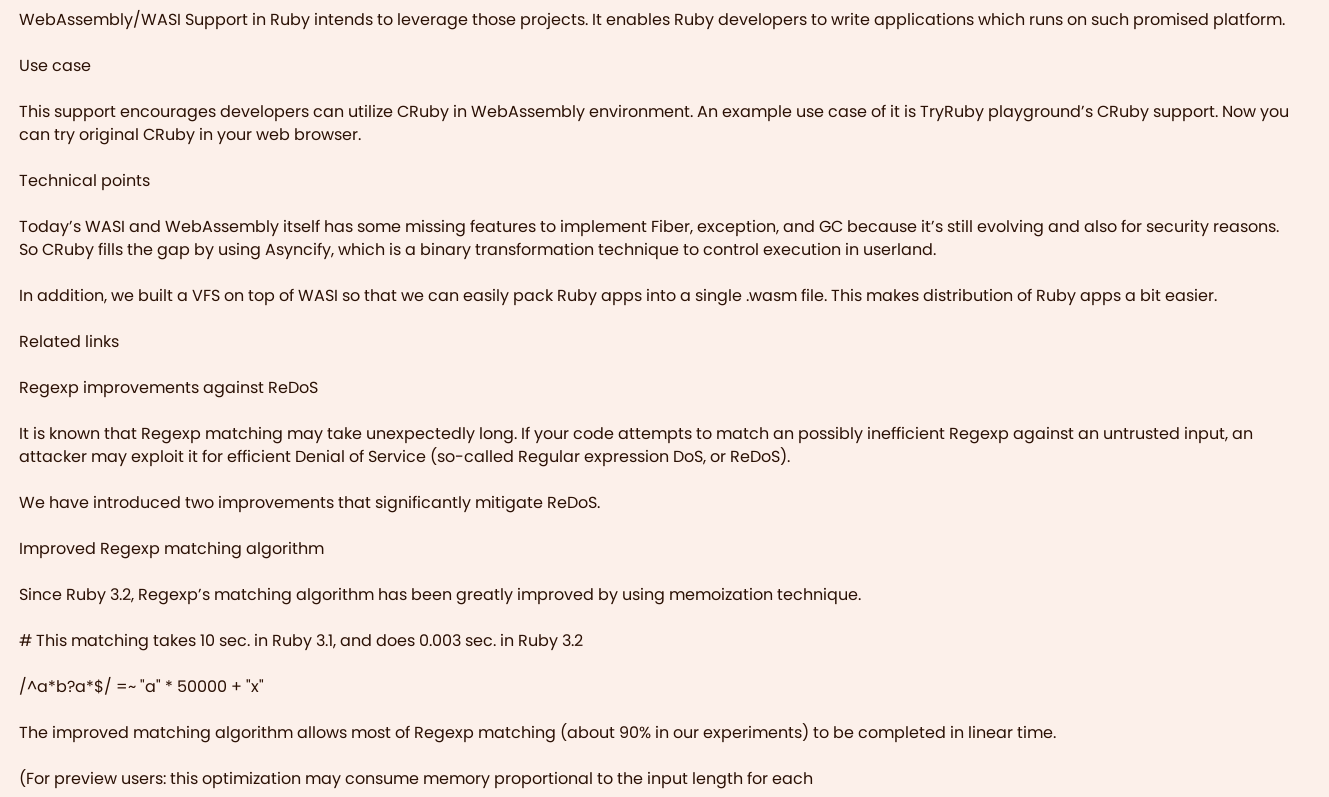WebAssembly/WASI Support in Ruby intends to leverage those projects. It enables Ruby developers to write applications which runs on such promised platform.

Use case

This support encourages developers can utilize CRuby in WebAssembly environment. An example use case of it is TryRuby playground’s CRuby support. Now you can try original CRuby in your web browser.

Technical points

Today’s WASI and WebAssembly itself has some missing features to implement Fiber, exception, and GC because it’s still evolving and also for security reasons. So CRuby fills the gap by using Asyncify, which is a binary transformation technique to control execution in userland.

In addition, we built a VFS on top of WASI so that we can easily pack Ruby apps into a single .wasm file. This makes distribution of Ruby apps a bit easier.

Related links

Regexp improvements against ReDoS

It is known that Regexp matching may take unexpectedly long. If your code attempts to match an possibly inefficient Regexp against an untrusted input, an attacker may exploit it for efficient Denial of Service (so-called Regular expression DoS, or ReDoS).

We have introduced two improvements that significantly mitigate ReDoS.

Improved Regexp matching algorithm

Since Ruby 3.2, Regexp’s matching algorithm has been greatly improved by using memoization technique.

# This matching takes 10 sec. in Ruby 3.1, and does 0.003 sec. in Ruby 3.2

/^a*b?a*$/ =~ "a" * 50000 + "x"

The improved matching algorithm allows most of Regexp matching (about 90% in our experiments) to be completed in linear time.

(For preview users: this optimization may consume memory proportional to the input length for each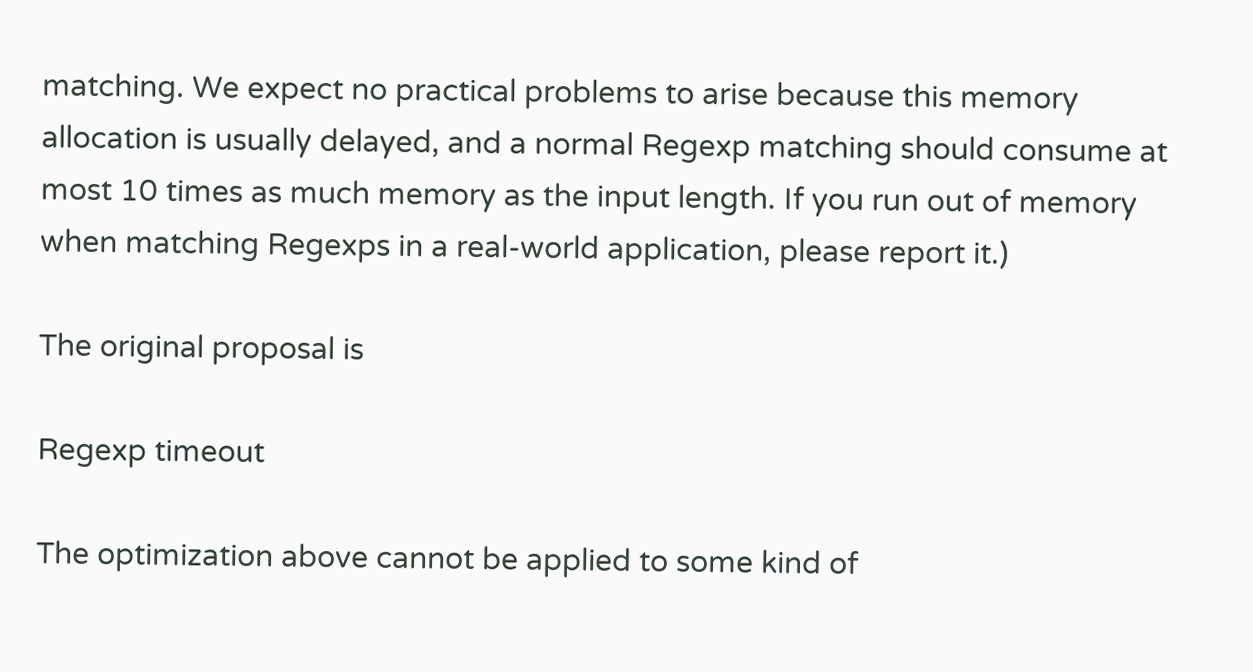matching. We expect no practical problems to arise because this memory allocation is usually delayed, and a normal Regexp matching should consume at most 10 times as much memory as the input length. If you run out of memory when matching Regexps in a real-world application, please report it.)

The original proposal is

Regexp timeout

The optimization above cannot be applied to some kind of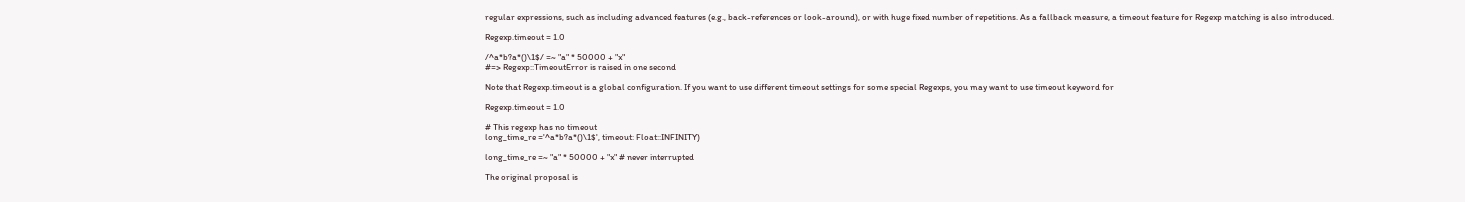regular expressions, such as including advanced features (e.g., back-references or look-around), or with huge fixed number of repetitions. As a fallback measure, a timeout feature for Regexp matching is also introduced.

Regexp.timeout = 1.0

/^a*b?a*()\1$/ =~ "a" * 50000 + "x"
#=> Regexp::TimeoutError is raised in one second

Note that Regexp.timeout is a global configuration. If you want to use different timeout settings for some special Regexps, you may want to use timeout keyword for

Regexp.timeout = 1.0

# This regexp has no timeout
long_time_re ='^a*b?a*()\1$', timeout: Float::INFINITY)

long_time_re =~ "a" * 50000 + "x" # never interrupted

The original proposal is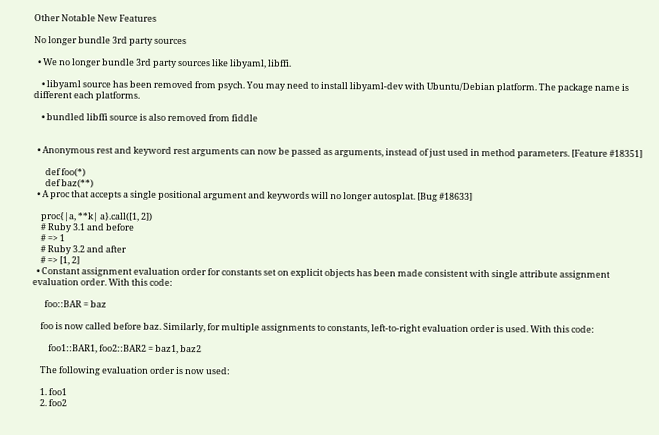Other Notable New Features

No longer bundle 3rd party sources

  • We no longer bundle 3rd party sources like libyaml, libffi.

    • libyaml source has been removed from psych. You may need to install libyaml-dev with Ubuntu/Debian platform. The package name is different each platforms.

    • bundled libffi source is also removed from fiddle


  • Anonymous rest and keyword rest arguments can now be passed as arguments, instead of just used in method parameters. [Feature #18351]

      def foo(*)
      def baz(**)
  • A proc that accepts a single positional argument and keywords will no longer autosplat. [Bug #18633]

    proc{|a, **k| a}.call([1, 2])
    # Ruby 3.1 and before
    # => 1
    # Ruby 3.2 and after
    # => [1, 2]
  • Constant assignment evaluation order for constants set on explicit objects has been made consistent with single attribute assignment evaluation order. With this code:

      foo::BAR = baz

    foo is now called before baz. Similarly, for multiple assignments to constants, left-to-right evaluation order is used. With this code:

        foo1::BAR1, foo2::BAR2 = baz1, baz2

    The following evaluation order is now used:

    1. foo1
    2. foo2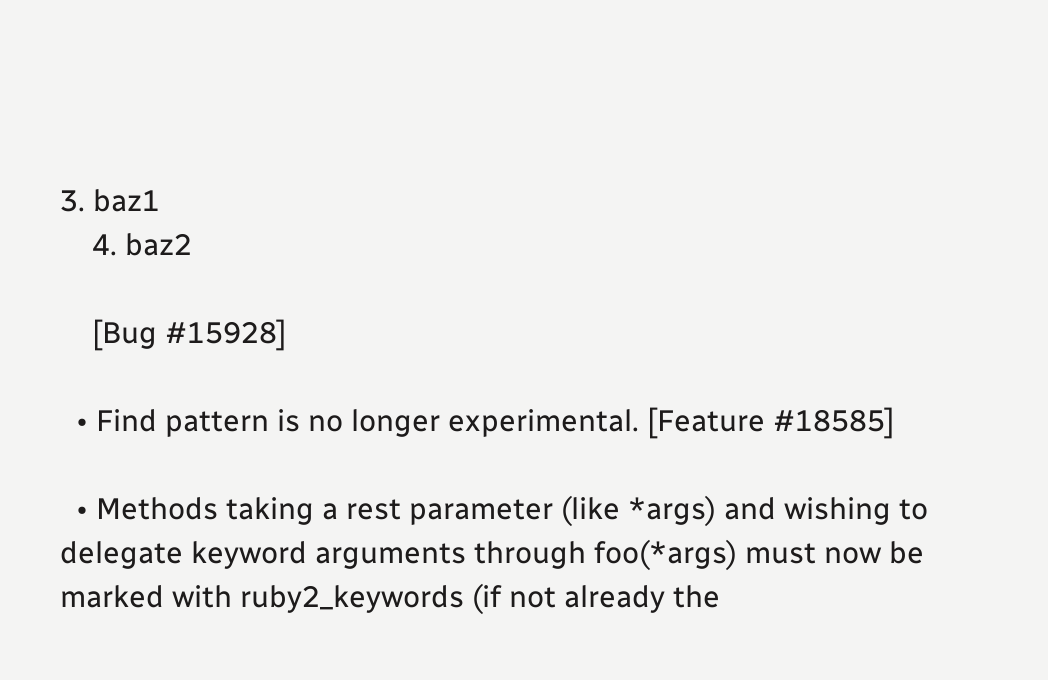3. baz1
    4. baz2

    [Bug #15928]

  • Find pattern is no longer experimental. [Feature #18585]

  • Methods taking a rest parameter (like *args) and wishing to delegate keyword arguments through foo(*args) must now be marked with ruby2_keywords (if not already the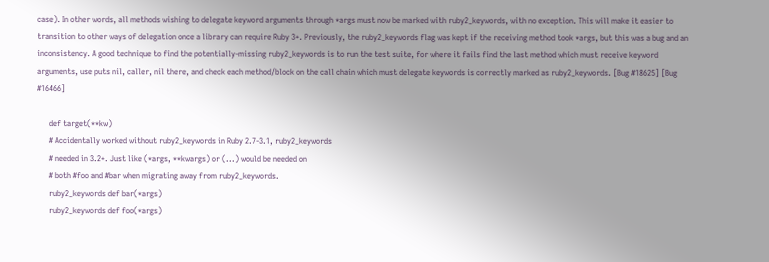case). In other words, all methods wishing to delegate keyword arguments through *args must now be marked with ruby2_keywords, with no exception. This will make it easier to transition to other ways of delegation once a library can require Ruby 3+. Previously, the ruby2_keywords flag was kept if the receiving method took *args, but this was a bug and an inconsistency. A good technique to find the potentially-missing ruby2_keywords is to run the test suite, for where it fails find the last method which must receive keyword arguments, use puts nil, caller, nil there, and check each method/block on the call chain which must delegate keywords is correctly marked as ruby2_keywords. [Bug #18625] [Bug #16466]

      def target(**kw)
      # Accidentally worked without ruby2_keywords in Ruby 2.7-3.1, ruby2_keywords
      # needed in 3.2+. Just like (*args, **kwargs) or (...) would be needed on
      # both #foo and #bar when migrating away from ruby2_keywords.
      ruby2_keywords def bar(*args)
      ruby2_keywords def foo(*args)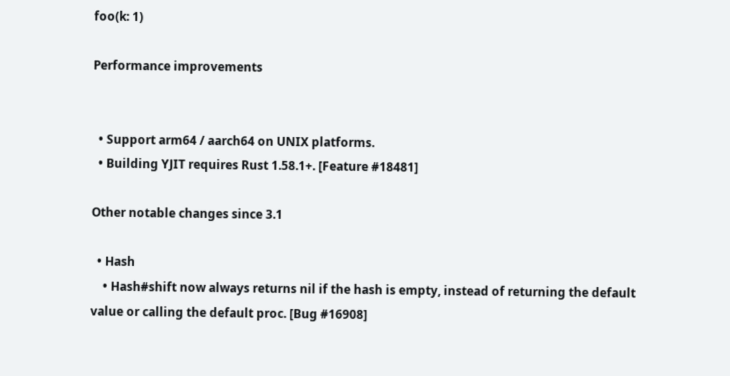foo(k: 1)

Performance improvements


  • Support arm64 / aarch64 on UNIX platforms.
  • Building YJIT requires Rust 1.58.1+. [Feature #18481]

Other notable changes since 3.1

  • Hash
    • Hash#shift now always returns nil if the hash is empty, instead of returning the default value or calling the default proc. [Bug #16908]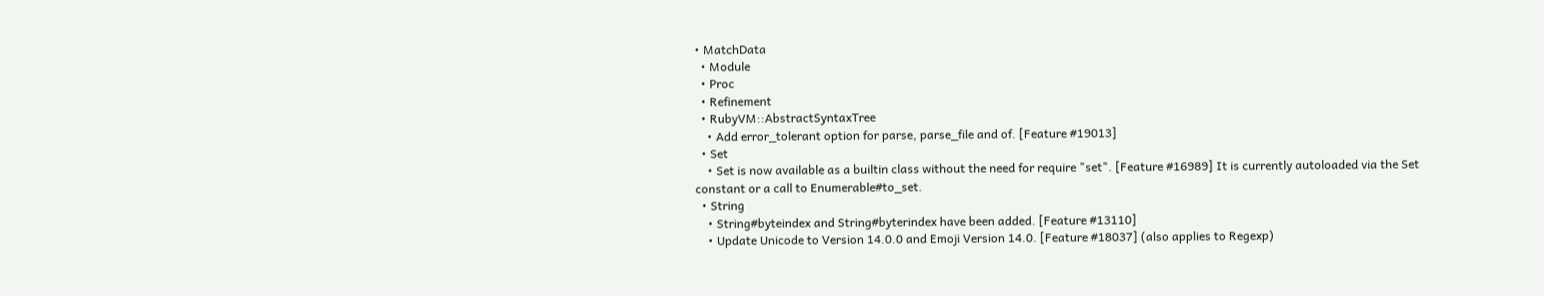• MatchData
  • Module
  • Proc
  • Refinement
  • RubyVM::AbstractSyntaxTree
    • Add error_tolerant option for parse, parse_file and of. [Feature #19013]
  • Set
    • Set is now available as a builtin class without the need for require "set". [Feature #16989] It is currently autoloaded via the Set constant or a call to Enumerable#to_set.
  • String
    • String#byteindex and String#byterindex have been added. [Feature #13110]
    • Update Unicode to Version 14.0.0 and Emoji Version 14.0. [Feature #18037] (also applies to Regexp)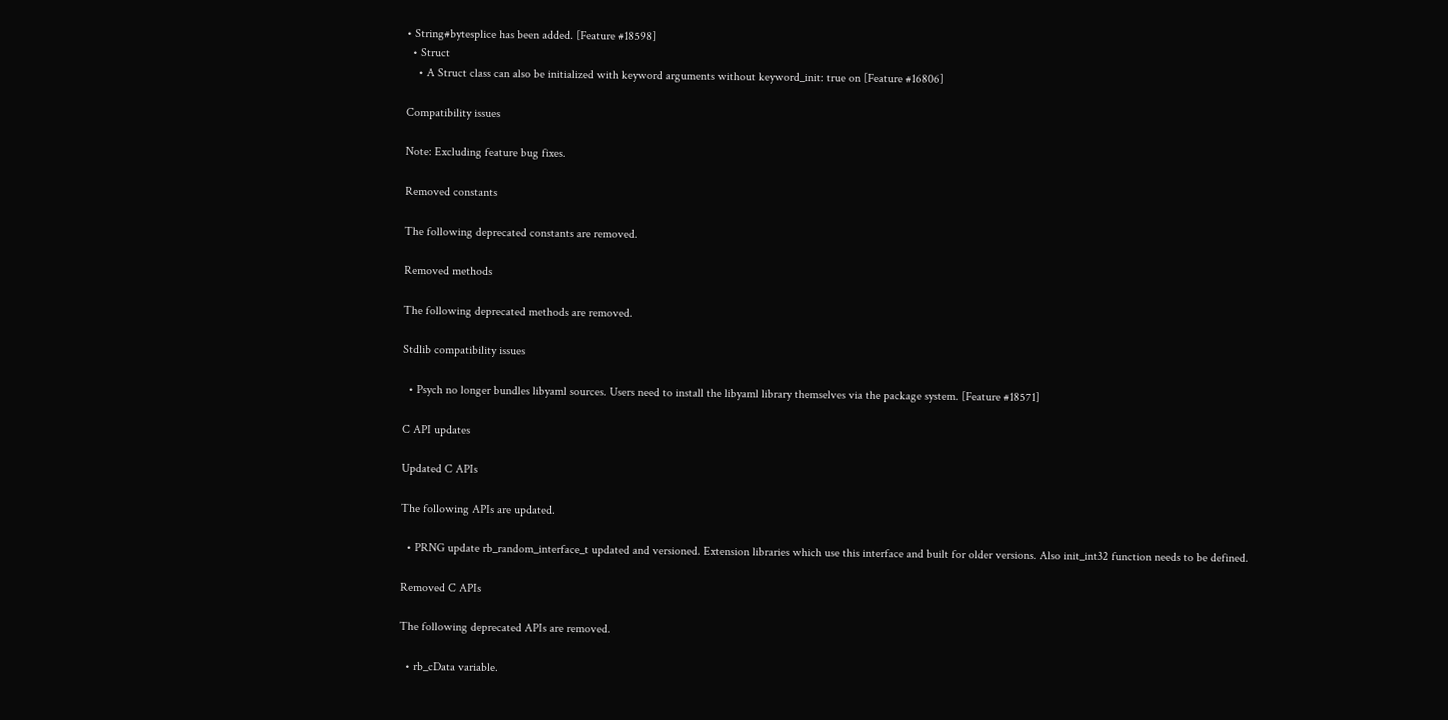• String#bytesplice has been added. [Feature #18598]
  • Struct
    • A Struct class can also be initialized with keyword arguments without keyword_init: true on [Feature #16806]

Compatibility issues

Note: Excluding feature bug fixes.

Removed constants

The following deprecated constants are removed.

Removed methods

The following deprecated methods are removed.

Stdlib compatibility issues

  • Psych no longer bundles libyaml sources. Users need to install the libyaml library themselves via the package system. [Feature #18571]

C API updates

Updated C APIs

The following APIs are updated.

  • PRNG update rb_random_interface_t updated and versioned. Extension libraries which use this interface and built for older versions. Also init_int32 function needs to be defined.

Removed C APIs

The following deprecated APIs are removed.

  • rb_cData variable.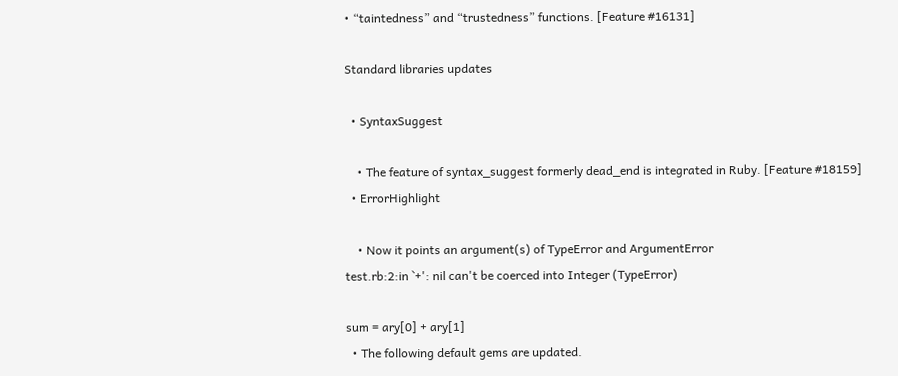• “taintedness” and “trustedness” functions. [Feature #16131]

Standard libraries updates

  • SyntaxSuggest

    • The feature of syntax_suggest formerly dead_end is integrated in Ruby. [Feature #18159]
  • ErrorHighlight

    • Now it points an argument(s) of TypeError and ArgumentError
test.rb:2:in `+': nil can't be coerced into Integer (TypeError)

sum = ary[0] + ary[1]
  • The following default gems are updated.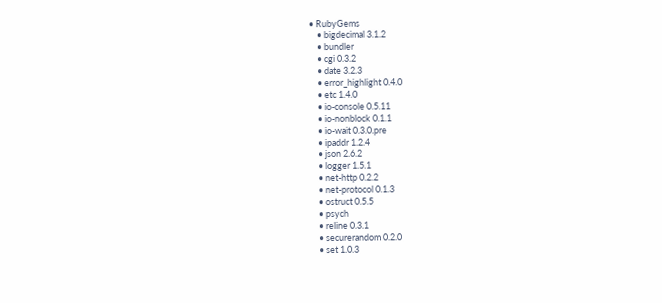• RubyGems
    • bigdecimal 3.1.2
    • bundler
    • cgi 0.3.2
    • date 3.2.3
    • error_highlight 0.4.0
    • etc 1.4.0
    • io-console 0.5.11
    • io-nonblock 0.1.1
    • io-wait 0.3.0.pre
    • ipaddr 1.2.4
    • json 2.6.2
    • logger 1.5.1
    • net-http 0.2.2
    • net-protocol 0.1.3
    • ostruct 0.5.5
    • psych
    • reline 0.3.1
    • securerandom 0.2.0
    • set 1.0.3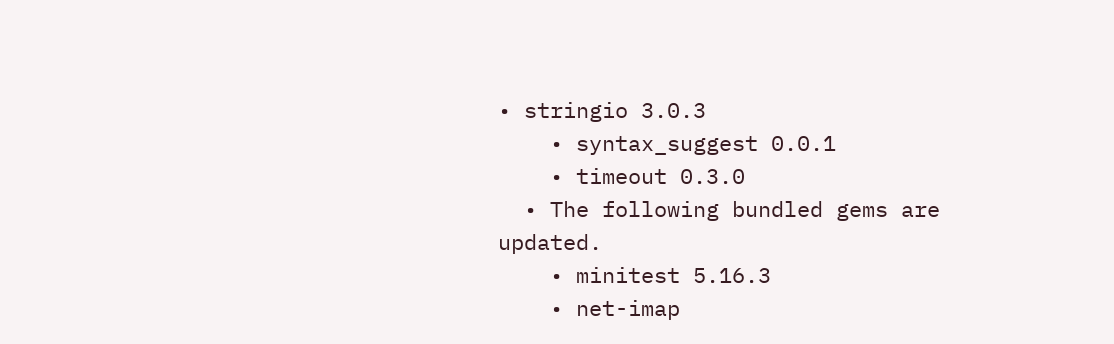• stringio 3.0.3
    • syntax_suggest 0.0.1
    • timeout 0.3.0
  • The following bundled gems are updated.
    • minitest 5.16.3
    • net-imap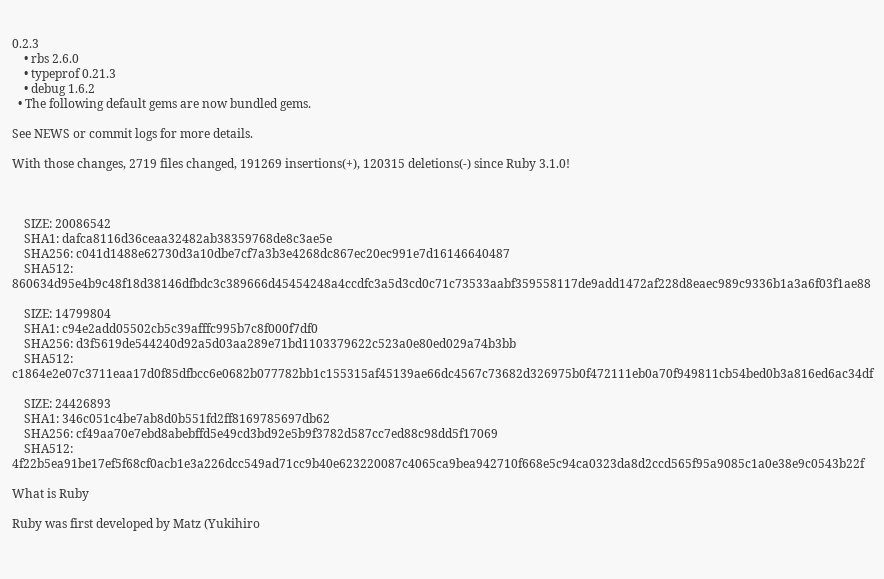0.2.3
    • rbs 2.6.0
    • typeprof 0.21.3
    • debug 1.6.2
  • The following default gems are now bundled gems.

See NEWS or commit logs for more details.

With those changes, 2719 files changed, 191269 insertions(+), 120315 deletions(-) since Ruby 3.1.0!



    SIZE: 20086542
    SHA1: dafca8116d36ceaa32482ab38359768de8c3ae5e
    SHA256: c041d1488e62730d3a10dbe7cf7a3b3e4268dc867ec20ec991e7d16146640487
    SHA512: 860634d95e4b9c48f18d38146dfbdc3c389666d45454248a4ccdfc3a5d3cd0c71c73533aabf359558117de9add1472af228d8eaec989c9336b1a3a6f03f1ae88

    SIZE: 14799804
    SHA1: c94e2add05502cb5c39afffc995b7c8f000f7df0
    SHA256: d3f5619de544240d92a5d03aa289e71bd1103379622c523a0e80ed029a74b3bb
    SHA512: c1864e2e07c3711eaa17d0f85dfbcc6e0682b077782bb1c155315af45139ae66dc4567c73682d326975b0f472111eb0a70f949811cb54bed0b3a816ed6ac34df

    SIZE: 24426893
    SHA1: 346c051c4be7ab8d0b551fd2ff8169785697db62
    SHA256: cf49aa70e7ebd8abebffd5e49cd3bd92e5b9f3782d587cc7ed88c98dd5f17069
    SHA512: 4f22b5ea91be17ef5f68cf0acb1e3a226dcc549ad71cc9b40e623220087c4065ca9bea942710f668e5c94ca0323da8d2ccd565f95a9085c1a0e38e9c0543b22f

What is Ruby

Ruby was first developed by Matz (Yukihiro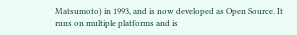Matsumoto) in 1993, and is now developed as Open Source. It runs on multiple platforms and is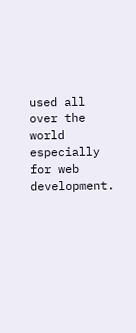used all over the world especially for web development.